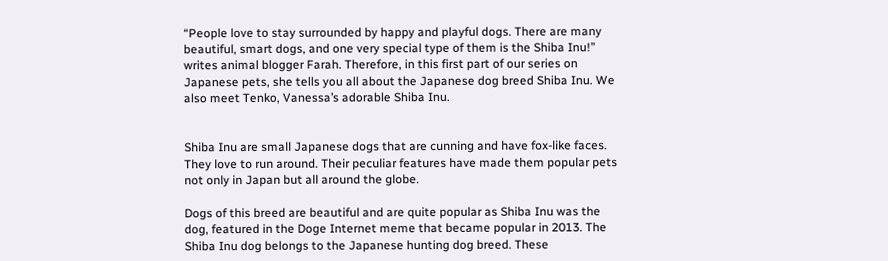“People love to stay surrounded by happy and playful dogs. There are many beautiful, smart dogs, and one very special type of them is the Shiba Inu!” writes animal blogger Farah. Therefore, in this first part of our series on Japanese pets, she tells you all about the Japanese dog breed Shiba Inu. We also meet Tenko, Vanessa’s adorable Shiba Inu.


Shiba Inu are small Japanese dogs that are cunning and have fox-like faces. They love to run around. Their peculiar features have made them popular pets not only in Japan but all around the globe.

Dogs of this breed are beautiful and are quite popular as Shiba Inu was the dog, featured in the Doge Internet meme that became popular in 2013. The Shiba Inu dog belongs to the Japanese hunting dog breed. These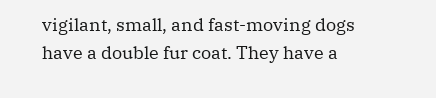vigilant, small, and fast-moving dogs have a double fur coat. They have a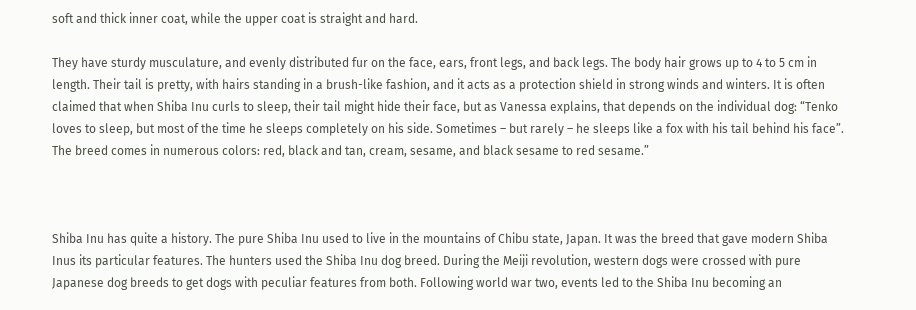soft and thick inner coat, while the upper coat is straight and hard.

They have sturdy musculature, and evenly distributed fur on the face, ears, front legs, and back legs. The body hair grows up to 4 to 5 cm in length. Their tail is pretty, with hairs standing in a brush-like fashion, and it acts as a protection shield in strong winds and winters. It is often claimed that when Shiba Inu curls to sleep, their tail might hide their face, but as Vanessa explains, that depends on the individual dog: “Tenko loves to sleep, but most of the time he sleeps completely on his side. Sometimes – but rarely – he sleeps like a fox with his tail behind his face”. The breed comes in numerous colors: red, black and tan, cream, sesame, and black sesame to red sesame.”



Shiba Inu has quite a history. The pure Shiba Inu used to live in the mountains of Chibu state, Japan. It was the breed that gave modern Shiba Inus its particular features. The hunters used the Shiba Inu dog breed. During the Meiji revolution, western dogs were crossed with pure Japanese dog breeds to get dogs with peculiar features from both. Following world war two, events led to the Shiba Inu becoming an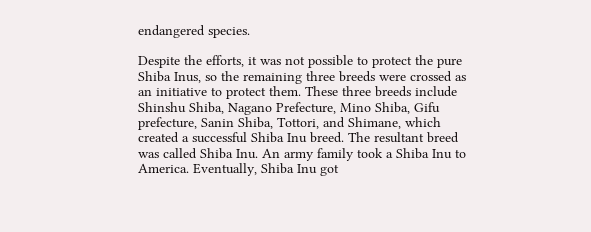endangered species.

Despite the efforts, it was not possible to protect the pure Shiba Inus, so the remaining three breeds were crossed as an initiative to protect them. These three breeds include Shinshu Shiba, Nagano Prefecture, Mino Shiba, Gifu prefecture, Sanin Shiba, Tottori, and Shimane, which created a successful Shiba Inu breed. The resultant breed was called Shiba Inu. An army family took a Shiba Inu to America. Eventually, Shiba Inu got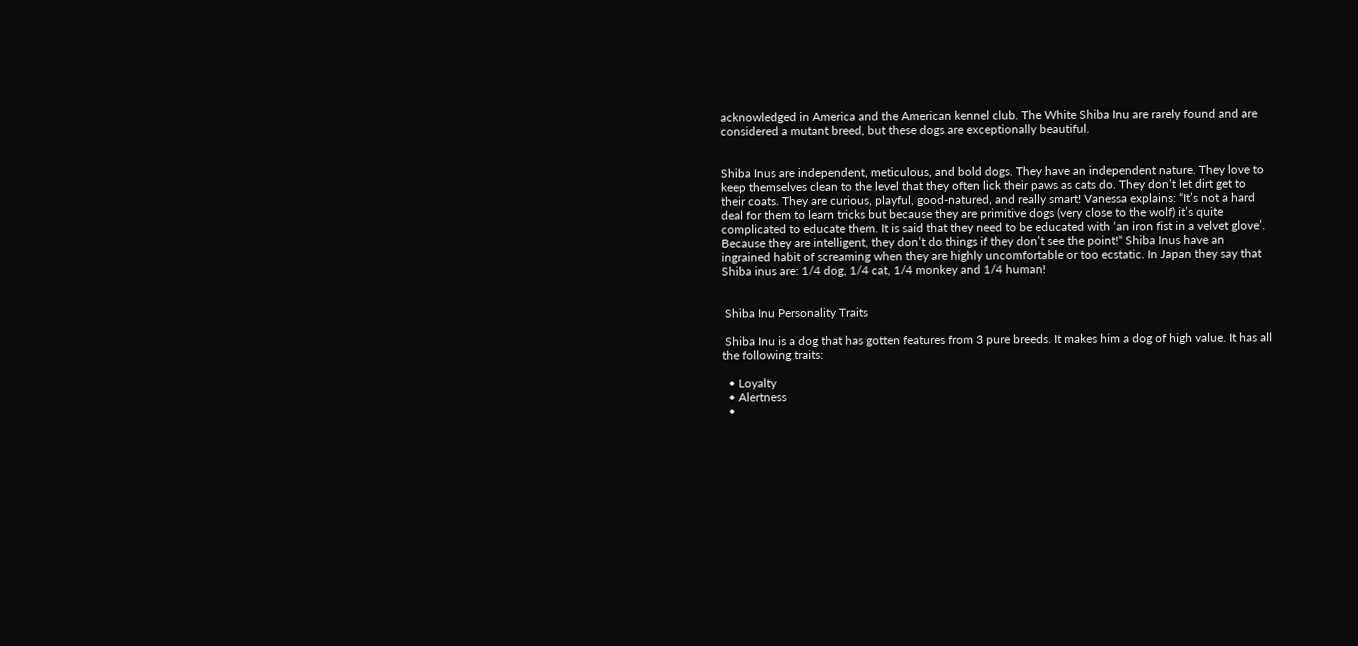acknowledged in America and the American kennel club. The White Shiba Inu are rarely found and are considered a mutant breed, but these dogs are exceptionally beautiful.


Shiba Inus are independent, meticulous, and bold dogs. They have an independent nature. They love to keep themselves clean to the level that they often lick their paws as cats do. They don’t let dirt get to their coats. They are curious, playful, good-natured, and really smart! Vanessa explains: “It’s not a hard deal for them to learn tricks but because they are primitive dogs (very close to the wolf) it’s quite complicated to educate them. It is said that they need to be educated with ‘an iron fist in a velvet glove’. Because they are intelligent, they don’t do things if they don’t see the point!“ Shiba Inus have an ingrained habit of screaming when they are highly uncomfortable or too ecstatic. In Japan they say that Shiba inus are: 1/4 dog, 1/4 cat, 1/4 monkey and 1/4 human!


 Shiba Inu Personality Traits

 Shiba Inu is a dog that has gotten features from 3 pure breeds. It makes him a dog of high value. It has all the following traits:

  • Loyalty
  • Alertness
  •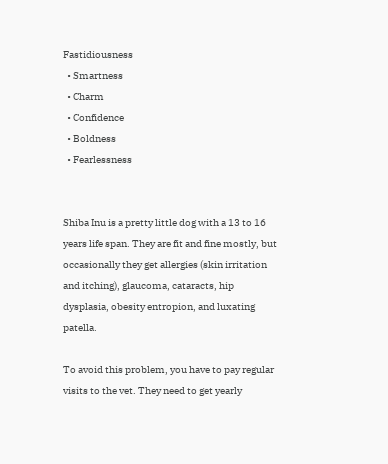Fastidiousness
  • Smartness
  • Charm
  • Confidence
  • Boldness
  • Fearlessness


Shiba Inu is a pretty little dog with a 13 to 16 years life span. They are fit and fine mostly, but occasionally they get allergies (skin irritation and itching), glaucoma, cataracts, hip dysplasia, obesity entropion, and luxating patella.

To avoid this problem, you have to pay regular visits to the vet. They need to get yearly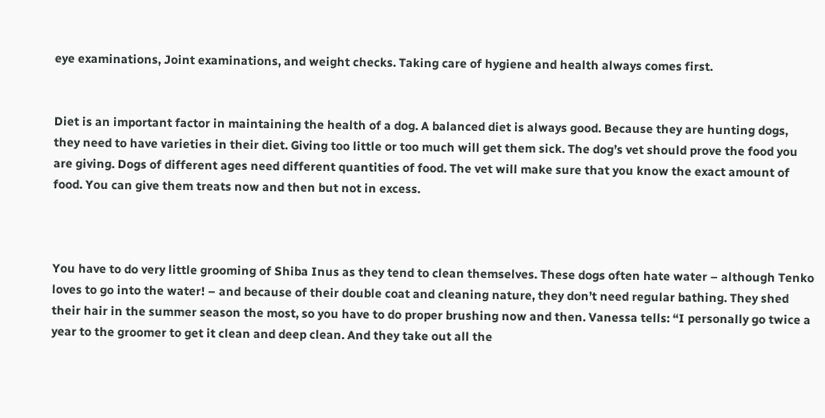eye examinations, Joint examinations, and weight checks. Taking care of hygiene and health always comes first.


Diet is an important factor in maintaining the health of a dog. A balanced diet is always good. Because they are hunting dogs, they need to have varieties in their diet. Giving too little or too much will get them sick. The dog’s vet should prove the food you are giving. Dogs of different ages need different quantities of food. The vet will make sure that you know the exact amount of food. You can give them treats now and then but not in excess.



You have to do very little grooming of Shiba Inus as they tend to clean themselves. These dogs often hate water – although Tenko loves to go into the water! – and because of their double coat and cleaning nature, they don’t need regular bathing. They shed their hair in the summer season the most, so you have to do proper brushing now and then. Vanessa tells: “I personally go twice a year to the groomer to get it clean and deep clean. And they take out all the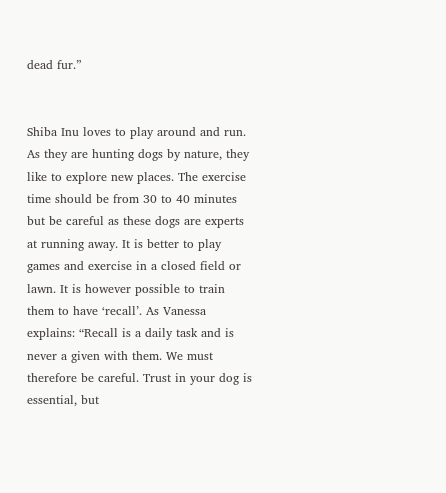dead fur.”


Shiba Inu loves to play around and run. As they are hunting dogs by nature, they like to explore new places. The exercise time should be from 30 to 40 minutes but be careful as these dogs are experts at running away. It is better to play games and exercise in a closed field or lawn. It is however possible to train them to have ‘recall’. As Vanessa explains: “Recall is a daily task and is never a given with them. We must therefore be careful. Trust in your dog is essential, but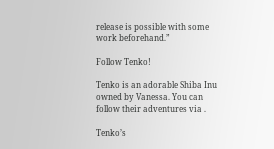release is possible with some work beforehand.”

Follow Tenko!

Tenko is an adorable Shiba Inu owned by Vanessa. You can follow their adventures via .

Tenko’s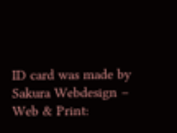ID card was made by Sakura Webdesign – Web & Print: